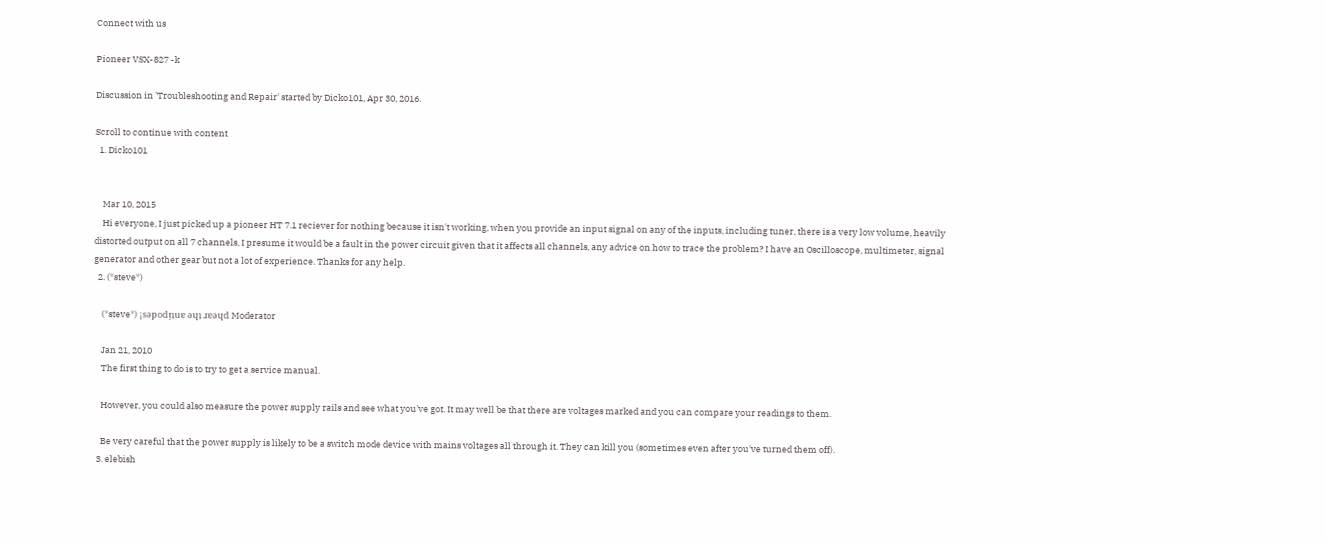Connect with us

Pioneer VSX-827 -k

Discussion in 'Troubleshooting and Repair' started by Dicko101, Apr 30, 2016.

Scroll to continue with content
  1. Dicko101


    Mar 10, 2015
    Hi everyone, I just picked up a pioneer HT 7.1 reciever for nothing because it isn't working, when you provide an input signal on any of the inputs, including tuner, there is a very low volume, heavily distorted output on all 7 channels, I presume it would be a fault in the power circuit given that it affects all channels, any advice on how to trace the problem? I have an Oscilloscope, multimeter, signal generator and other gear but not a lot of experience. Thanks for any help.
  2. (*steve*)

    (*steve*) ¡sǝpodᴉʇuɐ ǝɥʇ ɹɐǝɥd Moderator

    Jan 21, 2010
    The first thing to do is to try to get a service manual.

    However, you could also measure the power supply rails and see what you've got. It may well be that there are voltages marked and you can compare your readings to them.

    Be very careful that the power supply is likely to be a switch mode device with mains voltages all through it. They can kill you (sometimes even after you've turned them off).
  3. elebish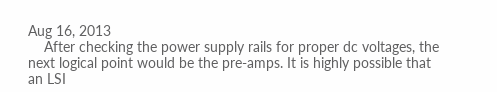Aug 16, 2013
    After checking the power supply rails for proper dc voltages, the next logical point would be the pre-amps. It is highly possible that an LSI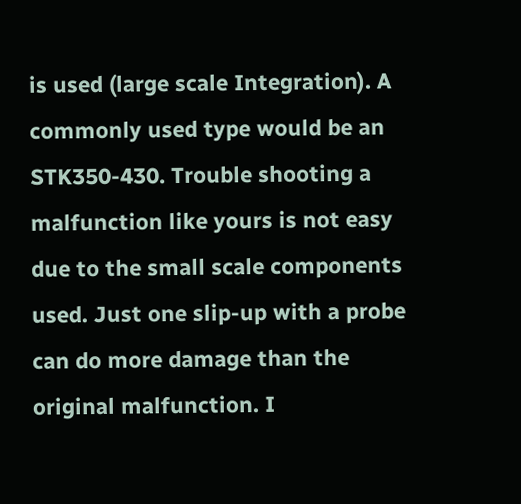is used (large scale Integration). A commonly used type would be an STK350-430. Trouble shooting a malfunction like yours is not easy due to the small scale components used. Just one slip-up with a probe can do more damage than the original malfunction. I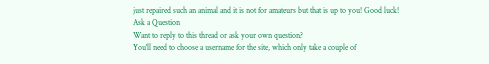just repaired such an animal and it is not for amateurs but that is up to you! Good luck!
Ask a Question
Want to reply to this thread or ask your own question?
You'll need to choose a username for the site, which only take a couple of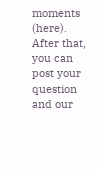moments (here). After that, you can post your question and our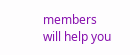members will help you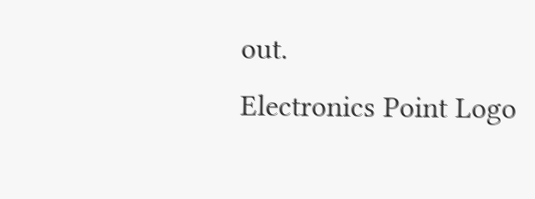out.
Electronics Point Logo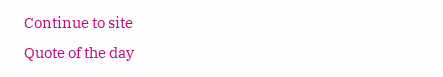Continue to site
Quote of the day